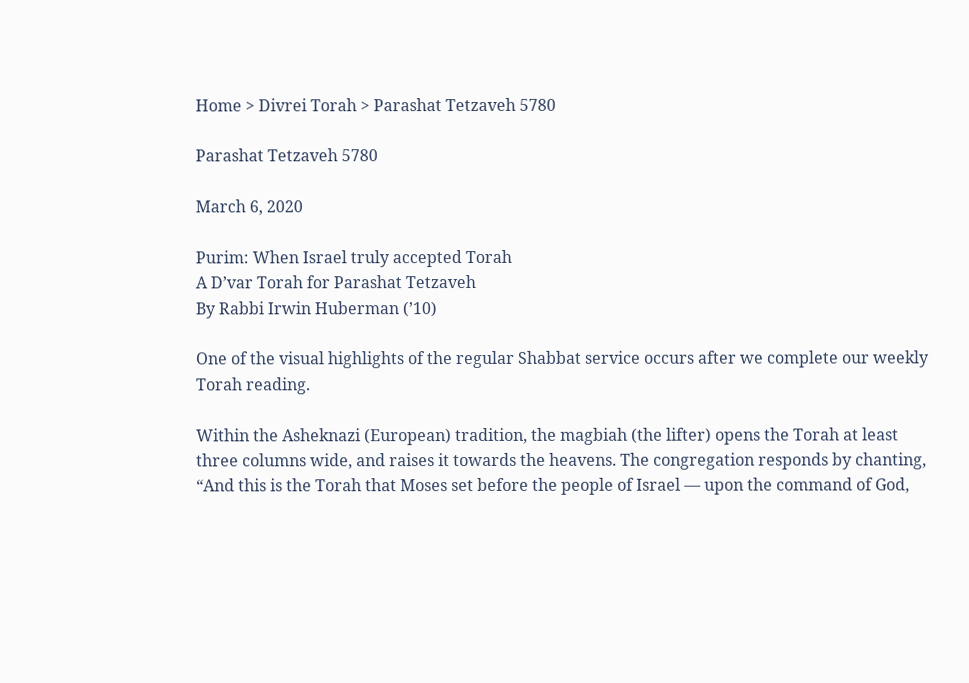Home > Divrei Torah > Parashat Tetzaveh 5780

Parashat Tetzaveh 5780

March 6, 2020

Purim: When Israel truly accepted Torah
A D’var Torah for Parashat Tetzaveh
By Rabbi Irwin Huberman (’10)

One of the visual highlights of the regular Shabbat service occurs after we complete our weekly Torah reading.

Within the Asheknazi (European) tradition, the magbiah (the lifter) opens the Torah at least three columns wide, and raises it towards the heavens. The congregation responds by chanting, “And this is the Torah that Moses set before the people of Israel — upon the command of God,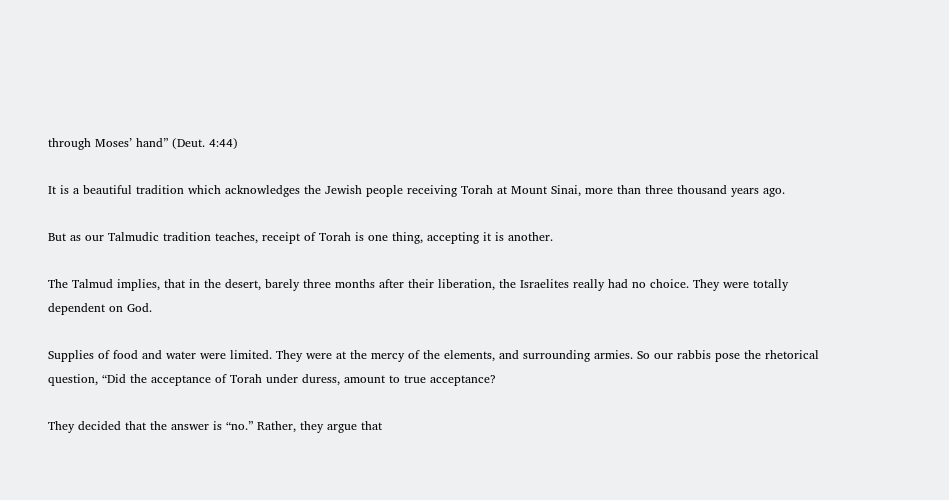through Moses’ hand” (Deut. 4:44)

It is a beautiful tradition which acknowledges the Jewish people receiving Torah at Mount Sinai, more than three thousand years ago.

But as our Talmudic tradition teaches, receipt of Torah is one thing, accepting it is another.

The Talmud implies, that in the desert, barely three months after their liberation, the Israelites really had no choice. They were totally dependent on God.

Supplies of food and water were limited. They were at the mercy of the elements, and surrounding armies. So our rabbis pose the rhetorical question, “Did the acceptance of Torah under duress, amount to true acceptance?

They decided that the answer is “no.” Rather, they argue that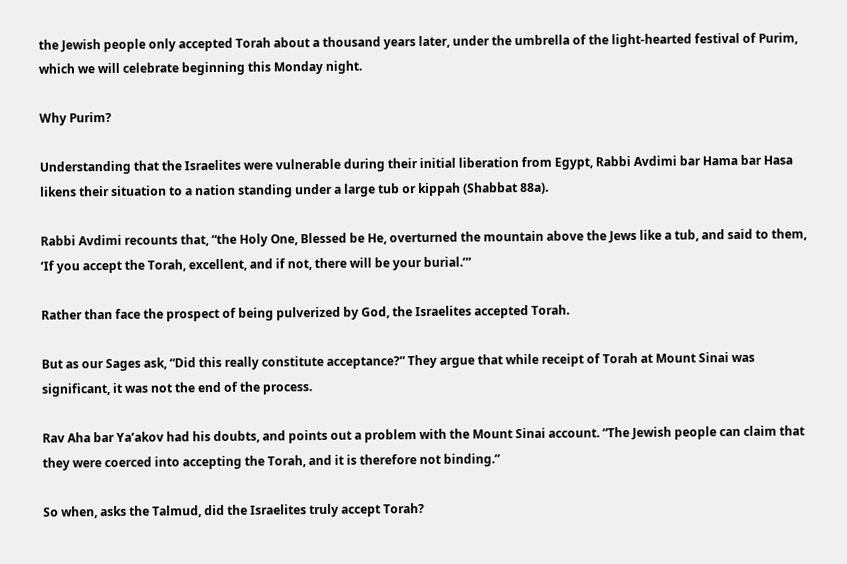the Jewish people only accepted Torah about a thousand years later, under the umbrella of the light-hearted festival of Purim, which we will celebrate beginning this Monday night.

Why Purim?

Understanding that the Israelites were vulnerable during their initial liberation from Egypt, Rabbi Avdimi bar Hama bar Hasa likens their situation to a nation standing under a large tub or kippah (Shabbat 88a).

Rabbi Avdimi recounts that, “the Holy One, Blessed be He, overturned the mountain above the Jews like a tub, and said to them, ‘If you accept the Torah, excellent, and if not, there will be your burial.’”

Rather than face the prospect of being pulverized by God, the Israelites accepted Torah.

But as our Sages ask, “Did this really constitute acceptance?” They argue that while receipt of Torah at Mount Sinai was significant, it was not the end of the process.

Rav Aha bar Ya’akov had his doubts, and points out a problem with the Mount Sinai account. “The Jewish people can claim that they were coerced into accepting the Torah, and it is therefore not binding.”

So when, asks the Talmud, did the Israelites truly accept Torah?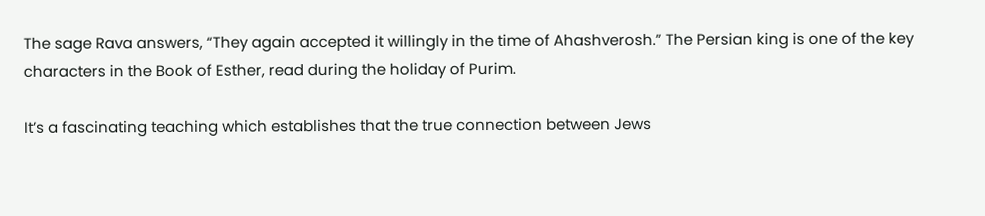The sage Rava answers, “They again accepted it willingly in the time of Ahashverosh.” The Persian king is one of the key characters in the Book of Esther, read during the holiday of Purim.

It’s a fascinating teaching which establishes that the true connection between Jews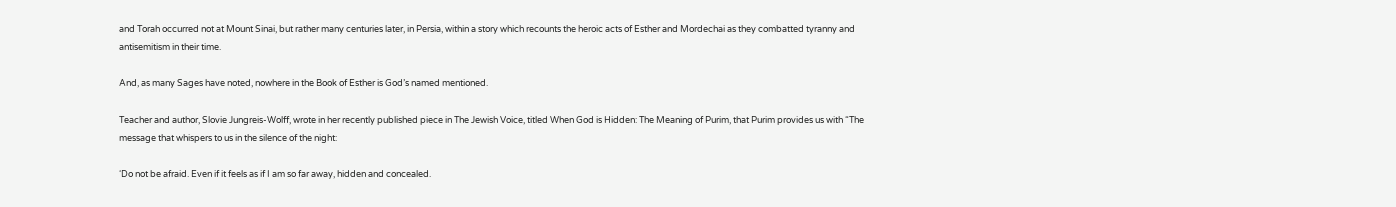and Torah occurred not at Mount Sinai, but rather many centuries later, in Persia, within a story which recounts the heroic acts of Esther and Mordechai as they combatted tyranny and antisemitism in their time.

And, as many Sages have noted, nowhere in the Book of Esther is God’s named mentioned.

Teacher and author, Slovie Jungreis-Wolff, wrote in her recently published piece in The Jewish Voice, titled When God is Hidden: The Meaning of Purim, that Purim provides us with “The message that whispers to us in the silence of the night:

‘Do not be afraid. Even if it feels as if I am so far away, hidden and concealed.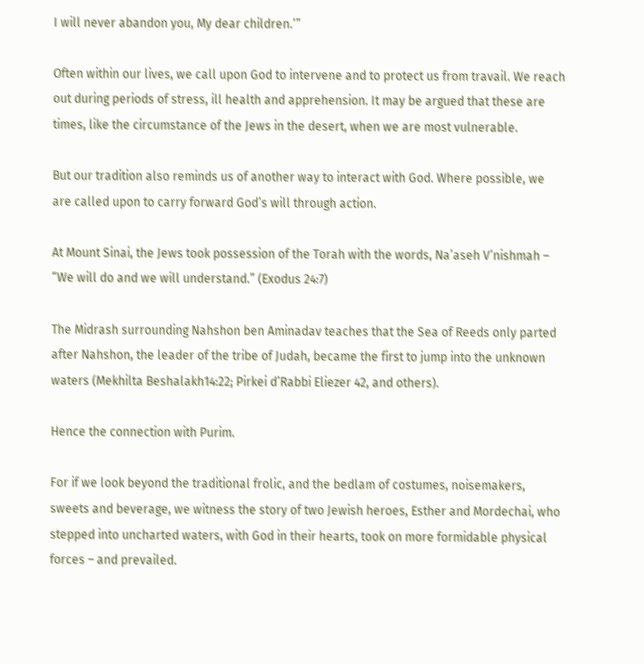I will never abandon you, My dear children.’”

Often within our lives, we call upon God to intervene and to protect us from travail. We reach out during periods of stress, ill health and apprehension. It may be argued that these are times, like the circumstance of the Jews in the desert, when we are most vulnerable.

But our tradition also reminds us of another way to interact with God. Where possible, we are called upon to carry forward God’s will through action.

At Mount Sinai, the Jews took possession of the Torah with the words, Na’aseh V’nishmah – “We will do and we will understand.” (Exodus 24:7)

The Midrash surrounding Nahshon ben Aminadav teaches that the Sea of Reeds only parted after Nahshon, the leader of the tribe of Judah, became the first to jump into the unknown waters (Mekhilta Beshalakh14:22; Pirkei d’Rabbi Eliezer 42, and others).

Hence the connection with Purim.

For if we look beyond the traditional frolic, and the bedlam of costumes, noisemakers, sweets and beverage, we witness the story of two Jewish heroes, Esther and Mordechai, who stepped into uncharted waters, with God in their hearts, took on more formidable physical forces – and prevailed.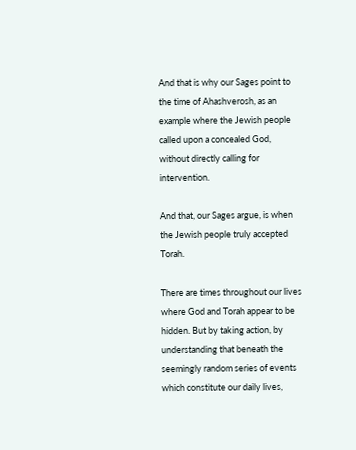And that is why our Sages point to the time of Ahashverosh, as an example where the Jewish people called upon a concealed God, without directly calling for intervention.

And that, our Sages argue, is when the Jewish people truly accepted Torah.

There are times throughout our lives where God and Torah appear to be hidden. But by taking action, by understanding that beneath the seemingly random series of events which constitute our daily lives,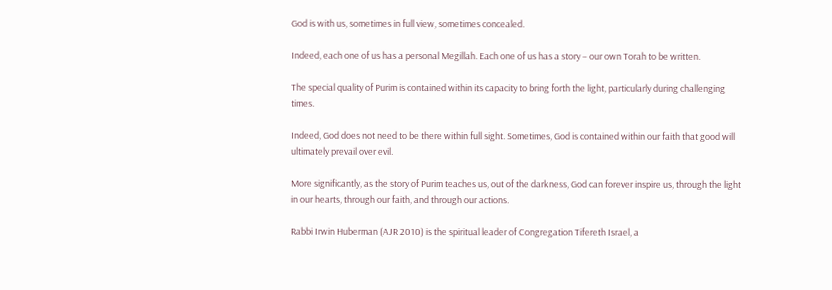God is with us, sometimes in full view, sometimes concealed.

Indeed, each one of us has a personal Megillah. Each one of us has a story – our own Torah to be written.

The special quality of Purim is contained within its capacity to bring forth the light, particularly during challenging times.

Indeed, God does not need to be there within full sight. Sometimes, God is contained within our faith that good will ultimately prevail over evil.

More significantly, as the story of Purim teaches us, out of the darkness, God can forever inspire us, through the light in our hearts, through our faith, and through our actions.

Rabbi Irwin Huberman (AJR 2010) is the spiritual leader of Congregation Tifereth Israel, a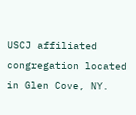USCJ affiliated congregation located in Glen Cove, NY.